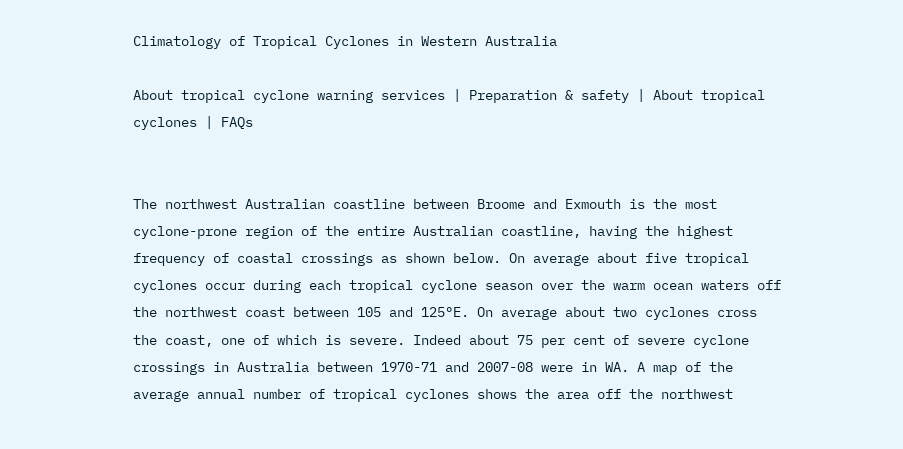Climatology of Tropical Cyclones in Western Australia

About tropical cyclone warning services | Preparation & safety | About tropical cyclones | FAQs


The northwest Australian coastline between Broome and Exmouth is the most cyclone-prone region of the entire Australian coastline, having the highest frequency of coastal crossings as shown below. On average about five tropical cyclones occur during each tropical cyclone season over the warm ocean waters off the northwest coast between 105 and 125°E. On average about two cyclones cross the coast, one of which is severe. Indeed about 75 per cent of severe cyclone crossings in Australia between 1970-71 and 2007-08 were in WA. A map of the average annual number of tropical cyclones shows the area off the northwest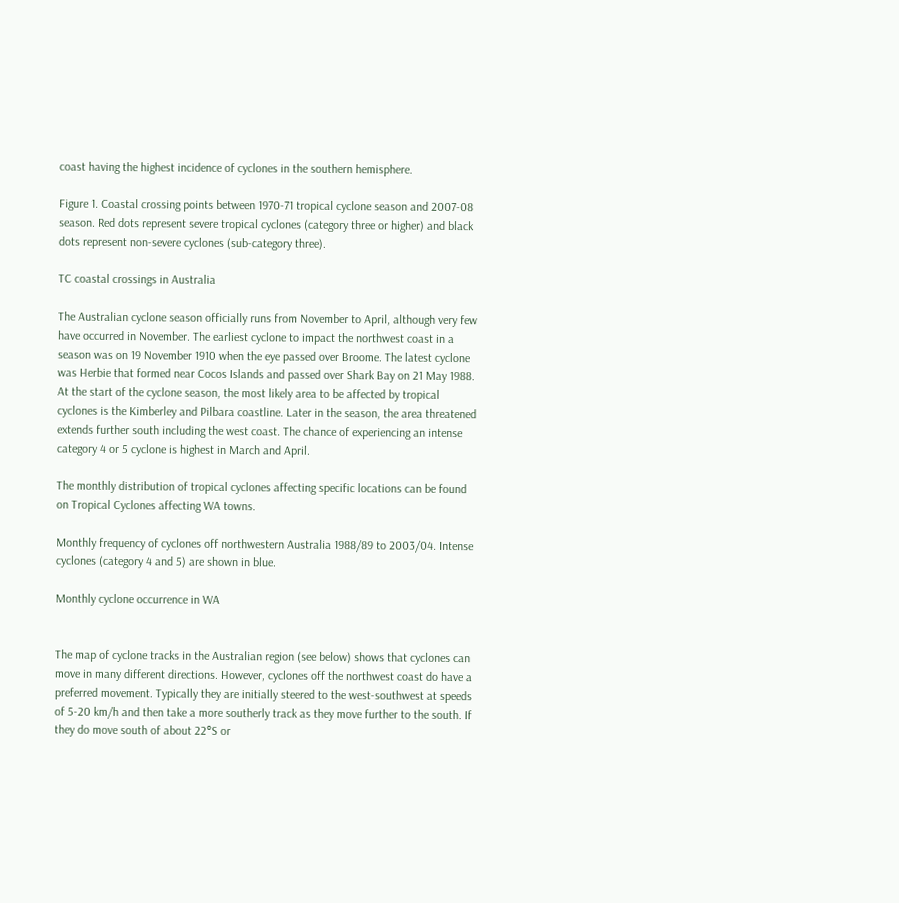coast having the highest incidence of cyclones in the southern hemisphere.

Figure 1. Coastal crossing points between 1970-71 tropical cyclone season and 2007-08 season. Red dots represent severe tropical cyclones (category three or higher) and black dots represent non-severe cyclones (sub-category three).

TC coastal crossings in Australia

The Australian cyclone season officially runs from November to April, although very few have occurred in November. The earliest cyclone to impact the northwest coast in a season was on 19 November 1910 when the eye passed over Broome. The latest cyclone was Herbie that formed near Cocos Islands and passed over Shark Bay on 21 May 1988. At the start of the cyclone season, the most likely area to be affected by tropical cyclones is the Kimberley and Pilbara coastline. Later in the season, the area threatened extends further south including the west coast. The chance of experiencing an intense category 4 or 5 cyclone is highest in March and April.

The monthly distribution of tropical cyclones affecting specific locations can be found on Tropical Cyclones affecting WA towns.

Monthly frequency of cyclones off northwestern Australia 1988/89 to 2003/04. Intense cyclones (category 4 and 5) are shown in blue.

Monthly cyclone occurrence in WA


The map of cyclone tracks in the Australian region (see below) shows that cyclones can move in many different directions. However, cyclones off the northwest coast do have a preferred movement. Typically they are initially steered to the west-southwest at speeds of 5-20 km/h and then take a more southerly track as they move further to the south. If they do move south of about 22°S or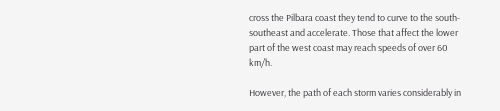cross the Pilbara coast they tend to curve to the south-southeast and accelerate. Those that affect the lower part of the west coast may reach speeds of over 60 km/h.

However, the path of each storm varies considerably in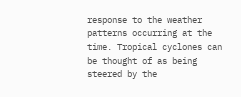response to the weather patterns occurring at the time. Tropical cyclones can be thought of as being steered by the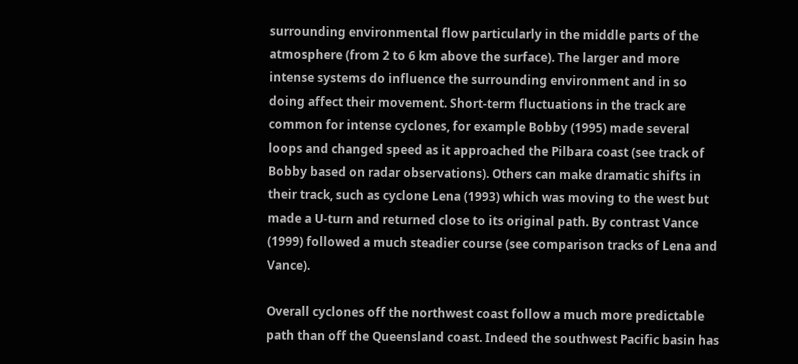surrounding environmental flow particularly in the middle parts of the atmosphere (from 2 to 6 km above the surface). The larger and more intense systems do influence the surrounding environment and in so doing affect their movement. Short-term fluctuations in the track are common for intense cyclones, for example Bobby (1995) made several loops and changed speed as it approached the Pilbara coast (see track of Bobby based on radar observations). Others can make dramatic shifts in their track, such as cyclone Lena (1993) which was moving to the west but made a U-turn and returned close to its original path. By contrast Vance (1999) followed a much steadier course (see comparison tracks of Lena and Vance).

Overall cyclones off the northwest coast follow a much more predictable path than off the Queensland coast. Indeed the southwest Pacific basin has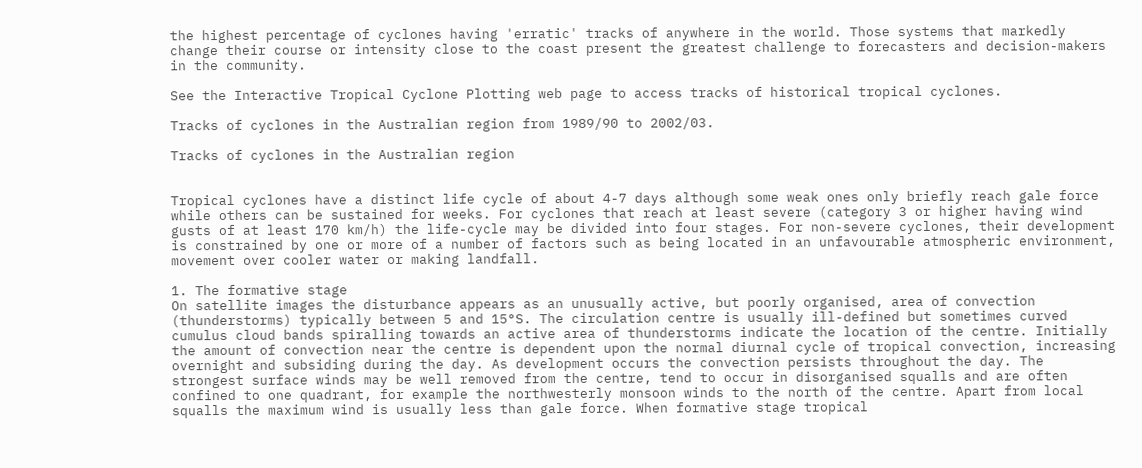the highest percentage of cyclones having 'erratic' tracks of anywhere in the world. Those systems that markedly change their course or intensity close to the coast present the greatest challenge to forecasters and decision-makers in the community.

See the Interactive Tropical Cyclone Plotting web page to access tracks of historical tropical cyclones.

Tracks of cyclones in the Australian region from 1989/90 to 2002/03.

Tracks of cyclones in the Australian region


Tropical cyclones have a distinct life cycle of about 4-7 days although some weak ones only briefly reach gale force while others can be sustained for weeks. For cyclones that reach at least severe (category 3 or higher having wind gusts of at least 170 km/h) the life-cycle may be divided into four stages. For non-severe cyclones, their development is constrained by one or more of a number of factors such as being located in an unfavourable atmospheric environment, movement over cooler water or making landfall.

1. The formative stage
On satellite images the disturbance appears as an unusually active, but poorly organised, area of convection (thunderstorms) typically between 5 and 15°S. The circulation centre is usually ill-defined but sometimes curved cumulus cloud bands spiralling towards an active area of thunderstorms indicate the location of the centre. Initially the amount of convection near the centre is dependent upon the normal diurnal cycle of tropical convection, increasing overnight and subsiding during the day. As development occurs the convection persists throughout the day. The strongest surface winds may be well removed from the centre, tend to occur in disorganised squalls and are often confined to one quadrant, for example the northwesterly monsoon winds to the north of the centre. Apart from local squalls the maximum wind is usually less than gale force. When formative stage tropical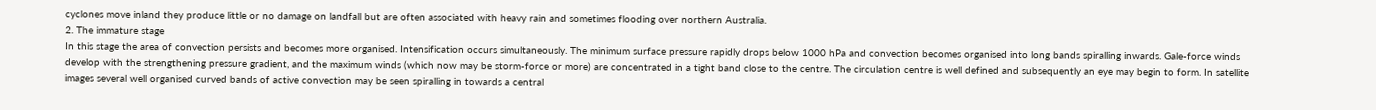cyclones move inland they produce little or no damage on landfall but are often associated with heavy rain and sometimes flooding over northern Australia.
2. The immature stage
In this stage the area of convection persists and becomes more organised. Intensification occurs simultaneously. The minimum surface pressure rapidly drops below 1000 hPa and convection becomes organised into long bands spiralling inwards. Gale-force winds develop with the strengthening pressure gradient, and the maximum winds (which now may be storm-force or more) are concentrated in a tight band close to the centre. The circulation centre is well defined and subsequently an eye may begin to form. In satellite images several well organised curved bands of active convection may be seen spiralling in towards a central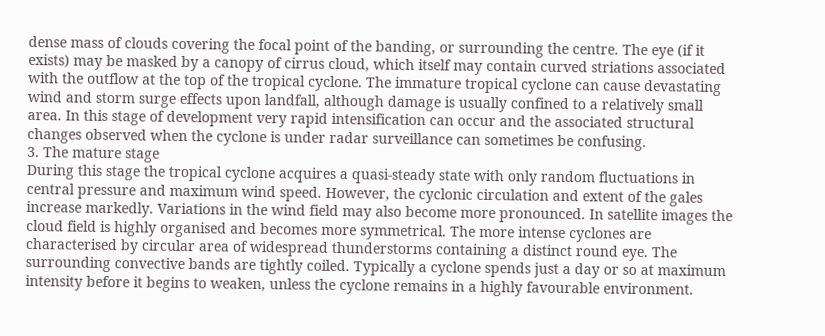dense mass of clouds covering the focal point of the banding, or surrounding the centre. The eye (if it exists) may be masked by a canopy of cirrus cloud, which itself may contain curved striations associated with the outflow at the top of the tropical cyclone. The immature tropical cyclone can cause devastating wind and storm surge effects upon landfall, although damage is usually confined to a relatively small area. In this stage of development very rapid intensification can occur and the associated structural changes observed when the cyclone is under radar surveillance can sometimes be confusing.
3. The mature stage
During this stage the tropical cyclone acquires a quasi-steady state with only random fluctuations in central pressure and maximum wind speed. However, the cyclonic circulation and extent of the gales increase markedly. Variations in the wind field may also become more pronounced. In satellite images the cloud field is highly organised and becomes more symmetrical. The more intense cyclones are characterised by circular area of widespread thunderstorms containing a distinct round eye. The surrounding convective bands are tightly coiled. Typically a cyclone spends just a day or so at maximum intensity before it begins to weaken, unless the cyclone remains in a highly favourable environment.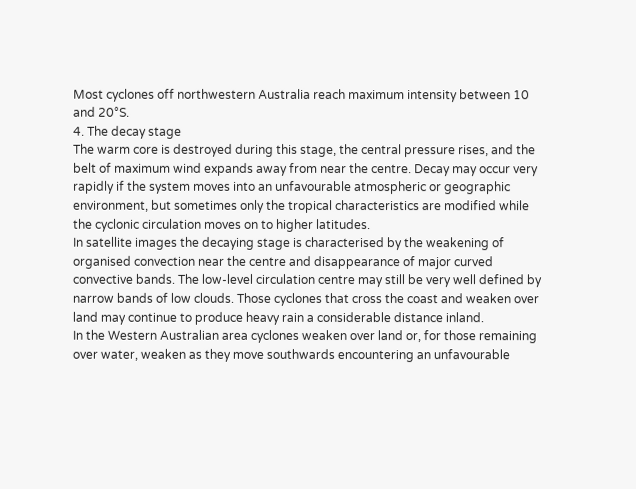Most cyclones off northwestern Australia reach maximum intensity between 10 and 20°S.
4. The decay stage
The warm core is destroyed during this stage, the central pressure rises, and the belt of maximum wind expands away from near the centre. Decay may occur very rapidly if the system moves into an unfavourable atmospheric or geographic environment, but sometimes only the tropical characteristics are modified while the cyclonic circulation moves on to higher latitudes.
In satellite images the decaying stage is characterised by the weakening of organised convection near the centre and disappearance of major curved convective bands. The low-level circulation centre may still be very well defined by narrow bands of low clouds. Those cyclones that cross the coast and weaken over land may continue to produce heavy rain a considerable distance inland.
In the Western Australian area cyclones weaken over land or, for those remaining over water, weaken as they move southwards encountering an unfavourable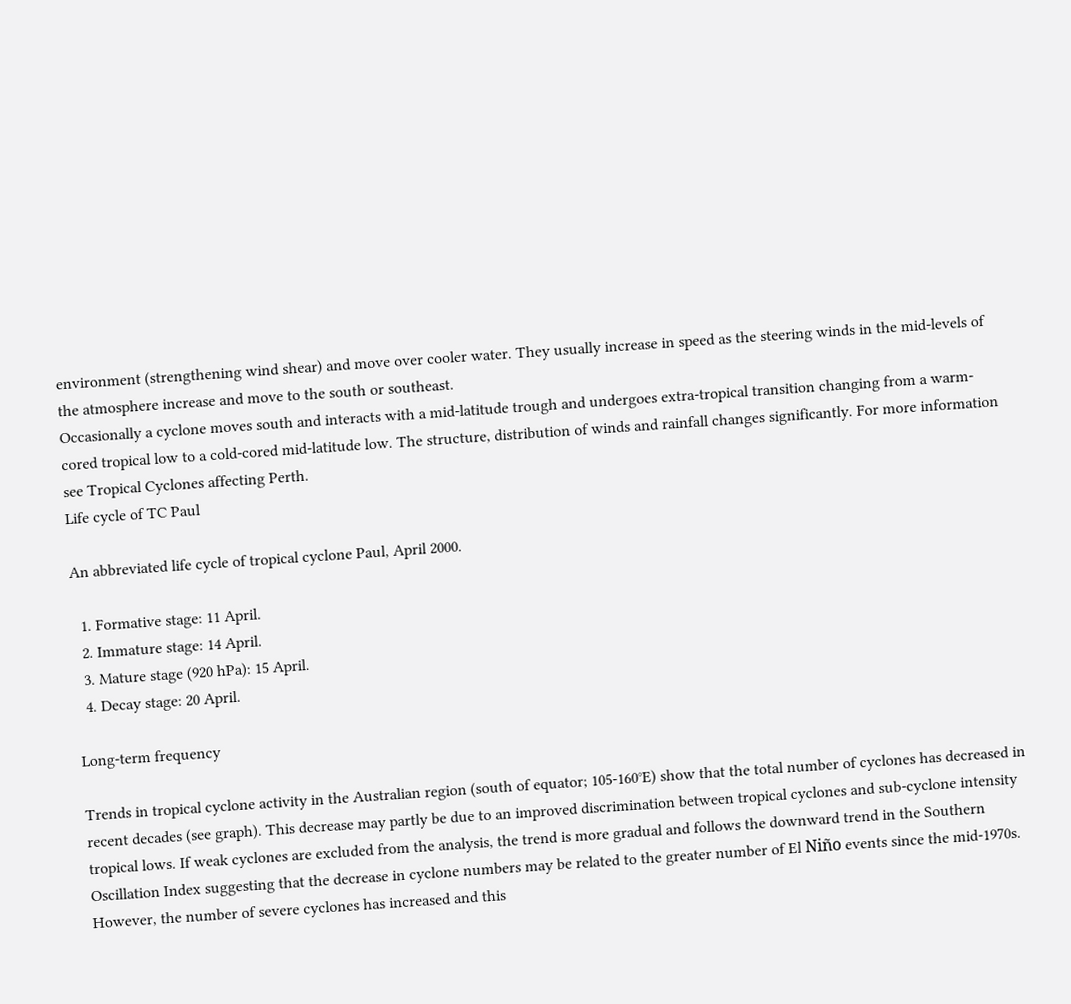environment (strengthening wind shear) and move over cooler water. They usually increase in speed as the steering winds in the mid-levels of the atmosphere increase and move to the south or southeast.
Occasionally a cyclone moves south and interacts with a mid-latitude trough and undergoes extra-tropical transition changing from a warm-cored tropical low to a cold-cored mid-latitude low. The structure, distribution of winds and rainfall changes significantly. For more information see Tropical Cyclones affecting Perth.
Life cycle of TC Paul

An abbreviated life cycle of tropical cyclone Paul, April 2000.

  1. Formative stage: 11 April.
  2. Immature stage: 14 April.
  3. Mature stage (920 hPa): 15 April.
  4. Decay stage: 20 April.

Long-term frequency

Trends in tropical cyclone activity in the Australian region (south of equator; 105-160°E) show that the total number of cyclones has decreased in recent decades (see graph). This decrease may partly be due to an improved discrimination between tropical cyclones and sub-cyclone intensity tropical lows. If weak cyclones are excluded from the analysis, the trend is more gradual and follows the downward trend in the Southern Oscillation Index suggesting that the decrease in cyclone numbers may be related to the greater number of El Niño events since the mid-1970s. However, the number of severe cyclones has increased and this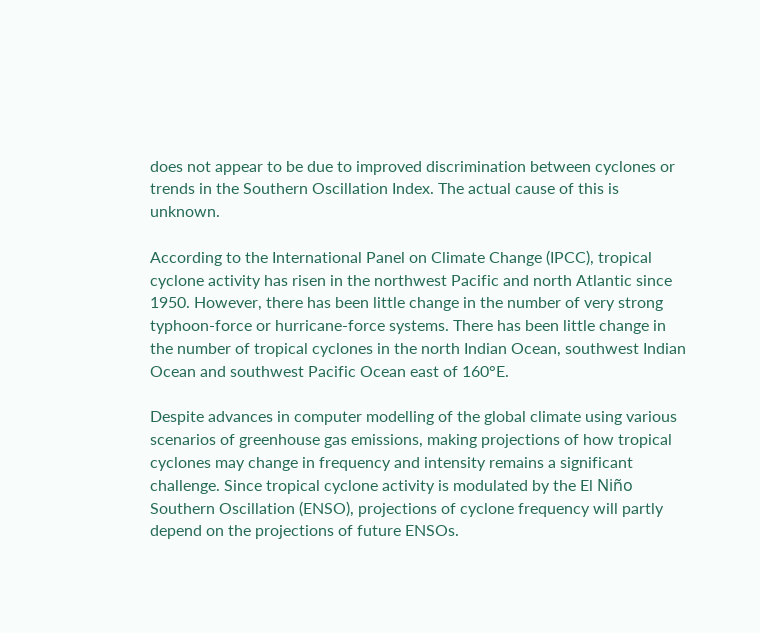does not appear to be due to improved discrimination between cyclones or trends in the Southern Oscillation Index. The actual cause of this is unknown.

According to the International Panel on Climate Change (IPCC), tropical cyclone activity has risen in the northwest Pacific and north Atlantic since 1950. However, there has been little change in the number of very strong typhoon-force or hurricane-force systems. There has been little change in the number of tropical cyclones in the north Indian Ocean, southwest Indian Ocean and southwest Pacific Ocean east of 160°E.

Despite advances in computer modelling of the global climate using various scenarios of greenhouse gas emissions, making projections of how tropical cyclones may change in frequency and intensity remains a significant challenge. Since tropical cyclone activity is modulated by the El Niño Southern Oscillation (ENSO), projections of cyclone frequency will partly depend on the projections of future ENSOs.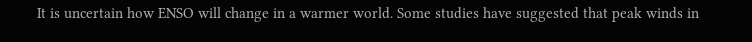It is uncertain how ENSO will change in a warmer world. Some studies have suggested that peak winds in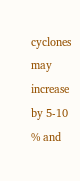cyclones may increase by 5-10 % and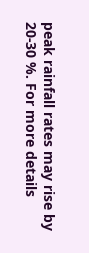peak rainfall rates may rise by 20-30 %. For more details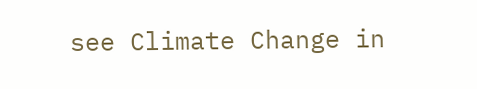see Climate Change in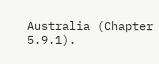Australia (Chapter 5.9.1).